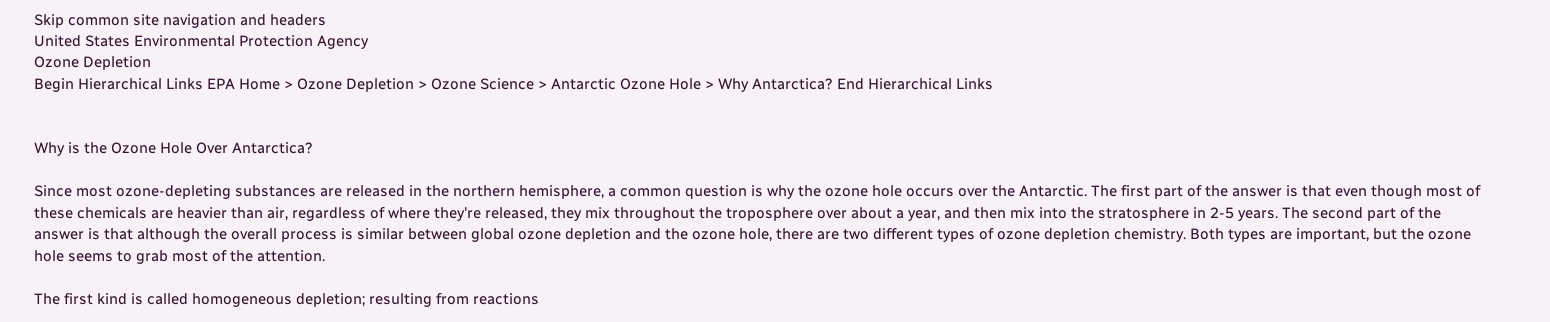Skip common site navigation and headers
United States Environmental Protection Agency
Ozone Depletion
Begin Hierarchical Links EPA Home > Ozone Depletion > Ozone Science > Antarctic Ozone Hole > Why Antarctica? End Hierarchical Links


Why is the Ozone Hole Over Antarctica?

Since most ozone-depleting substances are released in the northern hemisphere, a common question is why the ozone hole occurs over the Antarctic. The first part of the answer is that even though most of these chemicals are heavier than air, regardless of where they're released, they mix throughout the troposphere over about a year, and then mix into the stratosphere in 2-5 years. The second part of the answer is that although the overall process is similar between global ozone depletion and the ozone hole, there are two different types of ozone depletion chemistry. Both types are important, but the ozone hole seems to grab most of the attention.

The first kind is called homogeneous depletion; resulting from reactions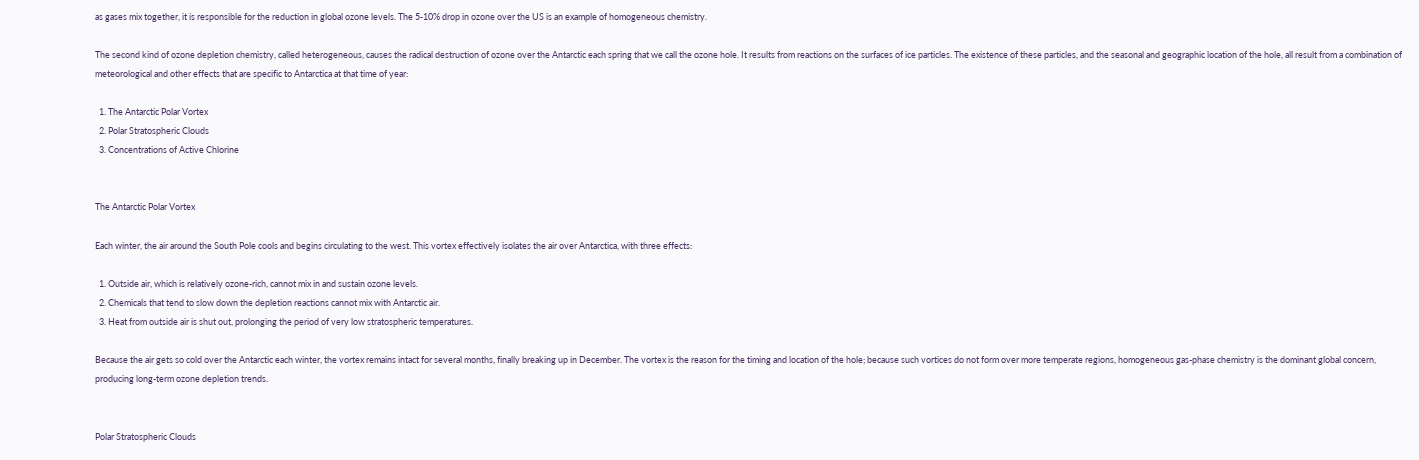as gases mix together, it is responsible for the reduction in global ozone levels. The 5-10% drop in ozone over the US is an example of homogeneous chemistry.

The second kind of ozone depletion chemistry, called heterogeneous, causes the radical destruction of ozone over the Antarctic each spring that we call the ozone hole. It results from reactions on the surfaces of ice particles. The existence of these particles, and the seasonal and geographic location of the hole, all result from a combination of meteorological and other effects that are specific to Antarctica at that time of year:

  1. The Antarctic Polar Vortex
  2. Polar Stratospheric Clouds
  3. Concentrations of Active Chlorine


The Antarctic Polar Vortex

Each winter, the air around the South Pole cools and begins circulating to the west. This vortex effectively isolates the air over Antarctica, with three effects:

  1. Outside air, which is relatively ozone-rich, cannot mix in and sustain ozone levels.
  2. Chemicals that tend to slow down the depletion reactions cannot mix with Antarctic air.
  3. Heat from outside air is shut out, prolonging the period of very low stratospheric temperatures.

Because the air gets so cold over the Antarctic each winter, the vortex remains intact for several months, finally breaking up in December. The vortex is the reason for the timing and location of the hole; because such vortices do not form over more temperate regions, homogeneous gas-phase chemistry is the dominant global concern, producing long-term ozone depletion trends.


Polar Stratospheric Clouds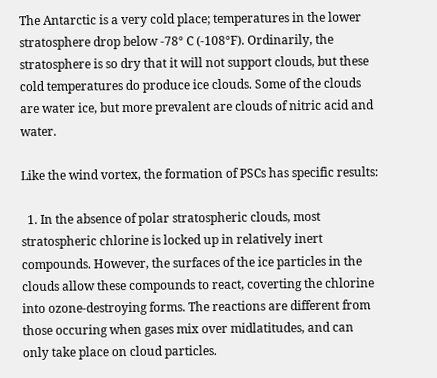The Antarctic is a very cold place; temperatures in the lower stratosphere drop below -78° C (-108°F). Ordinarily, the stratosphere is so dry that it will not support clouds, but these cold temperatures do produce ice clouds. Some of the clouds are water ice, but more prevalent are clouds of nitric acid and water.

Like the wind vortex, the formation of PSCs has specific results:

  1. In the absence of polar stratospheric clouds, most stratospheric chlorine is locked up in relatively inert compounds. However, the surfaces of the ice particles in the clouds allow these compounds to react, coverting the chlorine into ozone-destroying forms. The reactions are different from those occuring when gases mix over midlatitudes, and can only take place on cloud particles.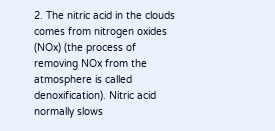2. The nitric acid in the clouds comes from nitrogen oxides (NOx) (the process of removing NOx from the atmosphere is called denoxification). Nitric acid normally slows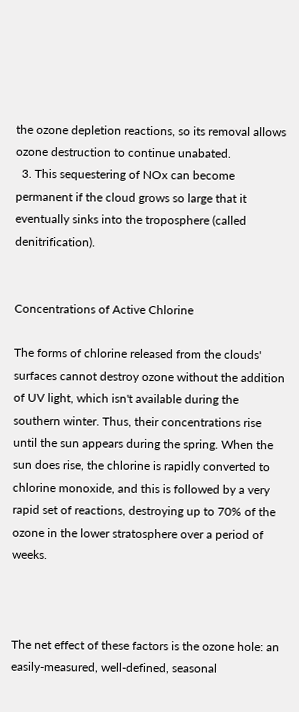the ozone depletion reactions, so its removal allows ozone destruction to continue unabated.
  3. This sequestering of NOx can become permanent if the cloud grows so large that it eventually sinks into the troposphere (called denitrification).


Concentrations of Active Chlorine

The forms of chlorine released from the clouds' surfaces cannot destroy ozone without the addition of UV light, which isn't available during the southern winter. Thus, their concentrations rise until the sun appears during the spring. When the sun does rise, the chlorine is rapidly converted to chlorine monoxide, and this is followed by a very rapid set of reactions, destroying up to 70% of the ozone in the lower stratosphere over a period of weeks.



The net effect of these factors is the ozone hole: an easily-measured, well-defined, seasonal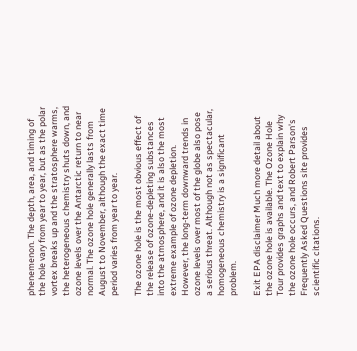phenemenon. The depth, area, and timing of the hole vary from year to year, but as the polar vortex breaks up and the stratosphere warms, the heterogeneous chemistry shuts down, and ozone levels over the Antarctic return to near normal. The ozone hole generally lasts from August to November, although the exact time period varies from year to year.

The ozone hole is the most obvious effect of the release of ozone-depleting substances into the atmosphere, and it is also the most extreme example of ozone depletion. However, the long-term downward trends in ozone levels over most of the globe also pose a serious threat. Although not as spectacular, homogeneous chemistry is a significant problem.

Exit EPA disclaimer Much more detail about the ozone hole is available. The Ozone Hole Tour provides graphs and text to explain why the ozone hole occurs, and Robert Parson's Frequently Asked Questions site provides scientific citations.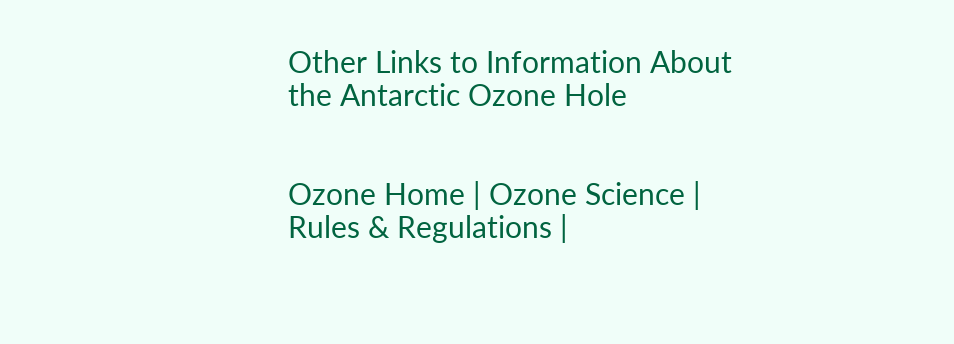Other Links to Information About the Antarctic Ozone Hole


Ozone Home | Ozone Science | Rules & Regulations |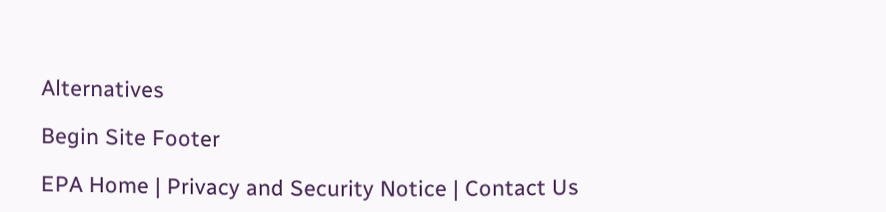Alternatives

Begin Site Footer

EPA Home | Privacy and Security Notice | Contact Us